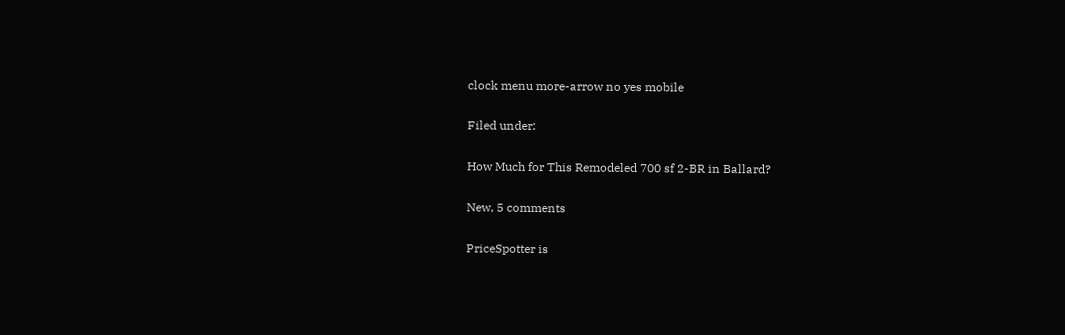clock menu more-arrow no yes mobile

Filed under:

How Much for This Remodeled 700 sf 2-BR in Ballard?

New, 5 comments

PriceSpotter is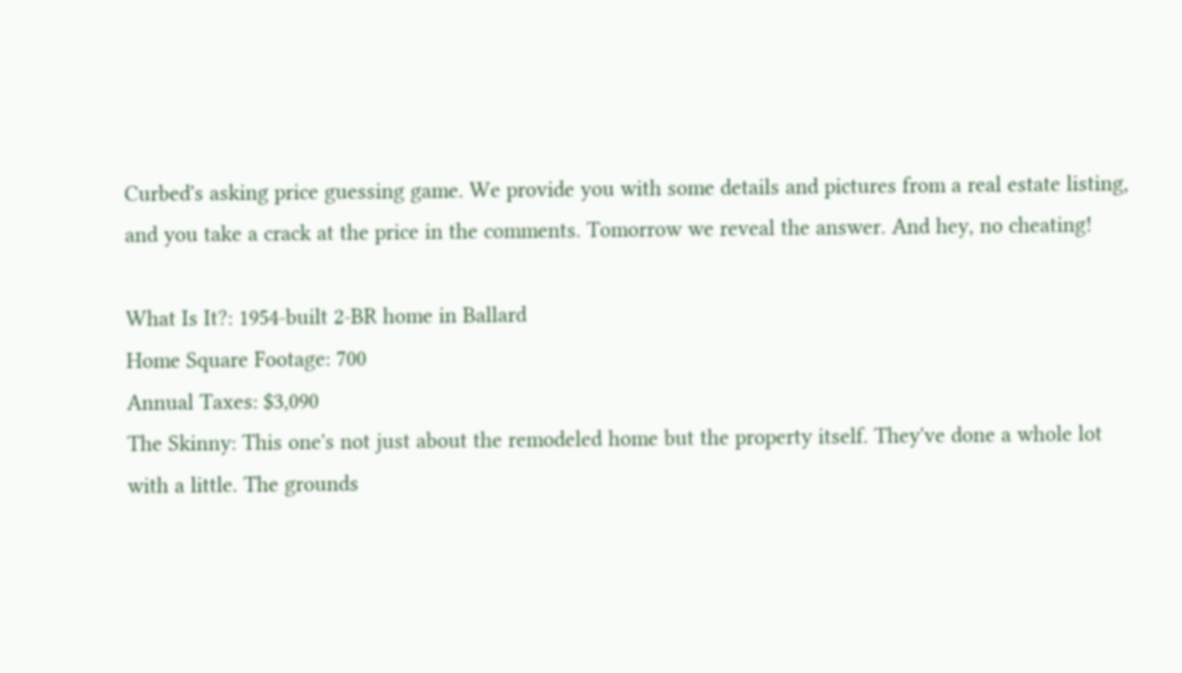Curbed's asking price guessing game. We provide you with some details and pictures from a real estate listing, and you take a crack at the price in the comments. Tomorrow we reveal the answer. And hey, no cheating!

What Is It?: 1954-built 2-BR home in Ballard
Home Square Footage: 700
Annual Taxes: $3,090
The Skinny: This one's not just about the remodeled home but the property itself. They've done a whole lot with a little. The grounds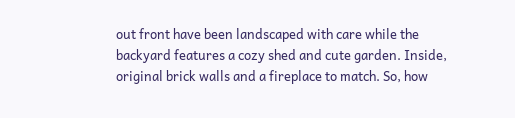out front have been landscaped with care while the backyard features a cozy shed and cute garden. Inside, original brick walls and a fireplace to match. So, how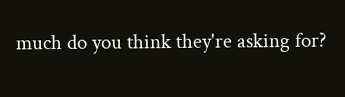much do you think they're asking for?